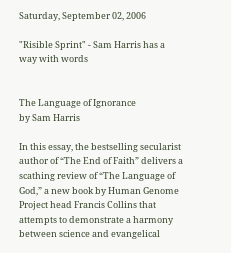Saturday, September 02, 2006

"Risible Sprint" - Sam Harris has a way with words


The Language of Ignorance
by Sam Harris

In this essay, the bestselling secularist author of “The End of Faith” delivers a scathing review of “The Language of God,” a new book by Human Genome Project head Francis Collins that attempts to demonstrate a harmony between science and evangelical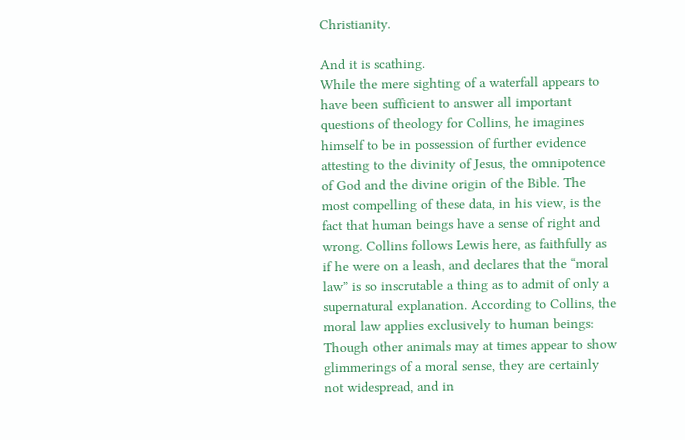Christianity.

And it is scathing.
While the mere sighting of a waterfall appears to have been sufficient to answer all important questions of theology for Collins, he imagines himself to be in possession of further evidence attesting to the divinity of Jesus, the omnipotence of God and the divine origin of the Bible. The most compelling of these data, in his view, is the fact that human beings have a sense of right and wrong. Collins follows Lewis here, as faithfully as if he were on a leash, and declares that the “moral law” is so inscrutable a thing as to admit of only a supernatural explanation. According to Collins, the moral law applies exclusively to human beings:
Though other animals may at times appear to show glimmerings of a moral sense, they are certainly not widespread, and in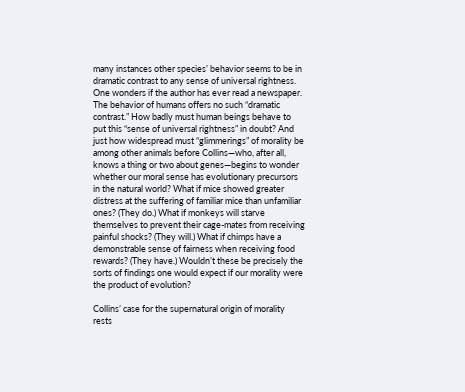many instances other species’ behavior seems to be in dramatic contrast to any sense of universal rightness.
One wonders if the author has ever read a newspaper. The behavior of humans offers no such “dramatic contrast.” How badly must human beings behave to put this “sense of universal rightness” in doubt? And just how widespread must “glimmerings” of morality be among other animals before Collins—who, after all, knows a thing or two about genes—begins to wonder whether our moral sense has evolutionary precursors in the natural world? What if mice showed greater distress at the suffering of familiar mice than unfamiliar ones? (They do.) What if monkeys will starve themselves to prevent their cage-mates from receiving painful shocks? (They will.) What if chimps have a demonstrable sense of fairness when receiving food rewards? (They have.) Wouldn’t these be precisely the sorts of findings one would expect if our morality were the product of evolution?

Collins’ case for the supernatural origin of morality rests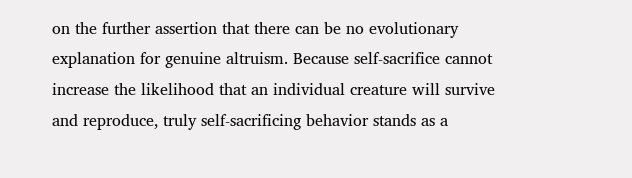on the further assertion that there can be no evolutionary explanation for genuine altruism. Because self-sacrifice cannot increase the likelihood that an individual creature will survive and reproduce, truly self-sacrificing behavior stands as a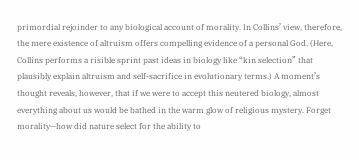primordial rejoinder to any biological account of morality. In Collins’ view, therefore, the mere existence of altruism offers compelling evidence of a personal God. (Here, Collins performs a risible sprint past ideas in biology like “kin selection” that plausibly explain altruism and self-sacrifice in evolutionary terms.) A moment’s thought reveals, however, that if we were to accept this neutered biology, almost everything about us would be bathed in the warm glow of religious mystery. Forget morality—how did nature select for the ability to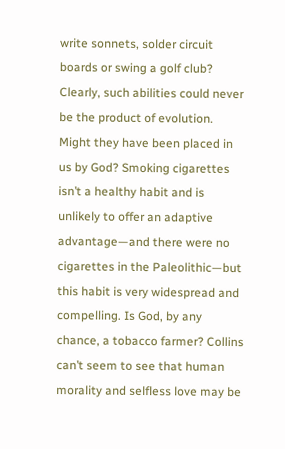write sonnets, solder circuit boards or swing a golf club? Clearly, such abilities could never be the product of evolution. Might they have been placed in us by God? Smoking cigarettes isn’t a healthy habit and is unlikely to offer an adaptive advantage—and there were no cigarettes in the Paleolithic—but this habit is very widespread and compelling. Is God, by any chance, a tobacco farmer? Collins can’t seem to see that human morality and selfless love may be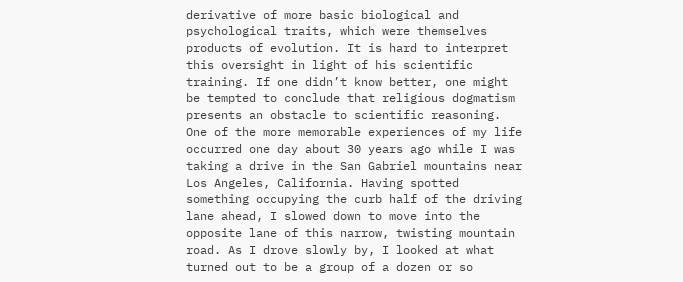derivative of more basic biological and psychological traits, which were themselves products of evolution. It is hard to interpret this oversight in light of his scientific training. If one didn’t know better, one might be tempted to conclude that religious dogmatism presents an obstacle to scientific reasoning.
One of the more memorable experiences of my life occurred one day about 30 years ago while I was taking a drive in the San Gabriel mountains near Los Angeles, California. Having spotted something occupying the curb half of the driving lane ahead, I slowed down to move into the opposite lane of this narrow, twisting mountain road. As I drove slowly by, I looked at what turned out to be a group of a dozen or so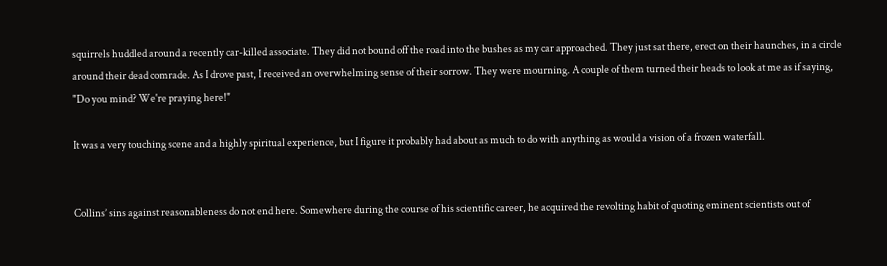squirrels huddled around a recently car-killed associate. They did not bound off the road into the bushes as my car approached. They just sat there, erect on their haunches, in a circle around their dead comrade. As I drove past, I received an overwhelming sense of their sorrow. They were mourning. A couple of them turned their heads to look at me as if saying, "Do you mind? We're praying here!"

It was a very touching scene and a highly spiritual experience, but I figure it probably had about as much to do with anything as would a vision of a frozen waterfall.


Collins’ sins against reasonableness do not end here. Somewhere during the course of his scientific career, he acquired the revolting habit of quoting eminent scientists out of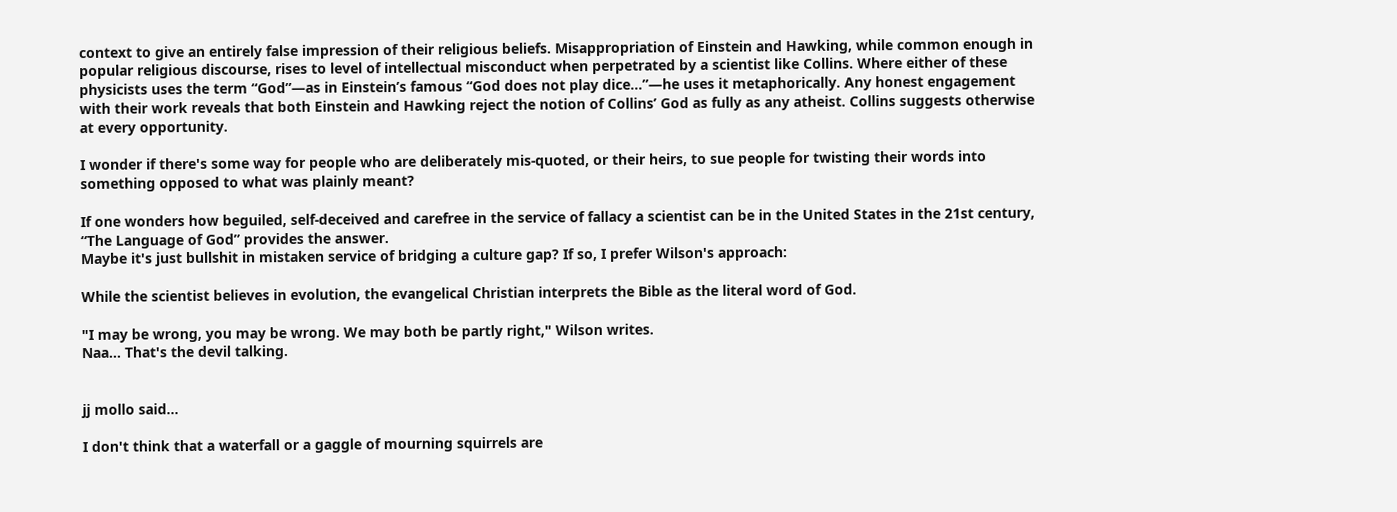context to give an entirely false impression of their religious beliefs. Misappropriation of Einstein and Hawking, while common enough in popular religious discourse, rises to level of intellectual misconduct when perpetrated by a scientist like Collins. Where either of these physicists uses the term “God”—as in Einstein’s famous “God does not play dice…”—he uses it metaphorically. Any honest engagement with their work reveals that both Einstein and Hawking reject the notion of Collins’ God as fully as any atheist. Collins suggests otherwise at every opportunity.

I wonder if there's some way for people who are deliberately mis-quoted, or their heirs, to sue people for twisting their words into something opposed to what was plainly meant?

If one wonders how beguiled, self-deceived and carefree in the service of fallacy a scientist can be in the United States in the 21st century, “The Language of God” provides the answer.
Maybe it's just bullshit in mistaken service of bridging a culture gap? If so, I prefer Wilson's approach:

While the scientist believes in evolution, the evangelical Christian interprets the Bible as the literal word of God.

"I may be wrong, you may be wrong. We may both be partly right," Wilson writes.
Naa... That's the devil talking.


jj mollo said...

I don't think that a waterfall or a gaggle of mourning squirrels are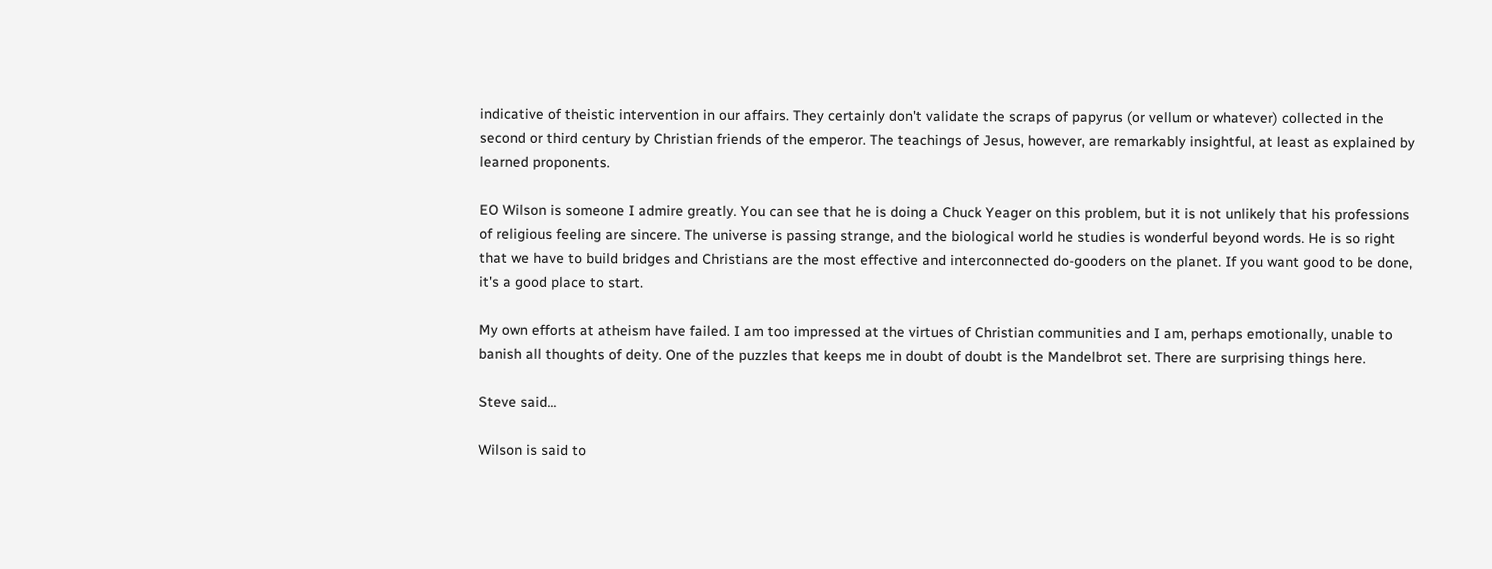indicative of theistic intervention in our affairs. They certainly don't validate the scraps of papyrus (or vellum or whatever) collected in the second or third century by Christian friends of the emperor. The teachings of Jesus, however, are remarkably insightful, at least as explained by learned proponents.

EO Wilson is someone I admire greatly. You can see that he is doing a Chuck Yeager on this problem, but it is not unlikely that his professions of religious feeling are sincere. The universe is passing strange, and the biological world he studies is wonderful beyond words. He is so right that we have to build bridges and Christians are the most effective and interconnected do-gooders on the planet. If you want good to be done, it's a good place to start.

My own efforts at atheism have failed. I am too impressed at the virtues of Christian communities and I am, perhaps emotionally, unable to banish all thoughts of deity. One of the puzzles that keeps me in doubt of doubt is the Mandelbrot set. There are surprising things here.

Steve said...

Wilson is said to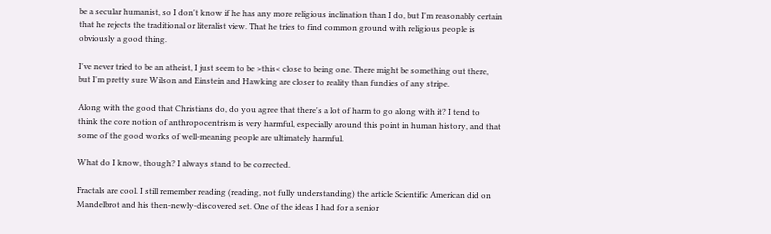be a secular humanist, so I don't know if he has any more religious inclination than I do, but I'm reasonably certain that he rejects the traditional or literalist view. That he tries to find common ground with religious people is obviously a good thing.

I've never tried to be an atheist, I just seem to be >this< close to being one. There might be something out there, but I'm pretty sure Wilson and Einstein and Hawking are closer to reality than fundies of any stripe.

Along with the good that Christians do, do you agree that there's a lot of harm to go along with it? I tend to think the core notion of anthropocentrism is very harmful, especially around this point in human history, and that some of the good works of well-meaning people are ultimately harmful.

What do I know, though? I always stand to be corrected.

Fractals are cool. I still remember reading (reading, not fully understanding) the article Scientific American did on Mandelbrot and his then-newly-discovered set. One of the ideas I had for a senior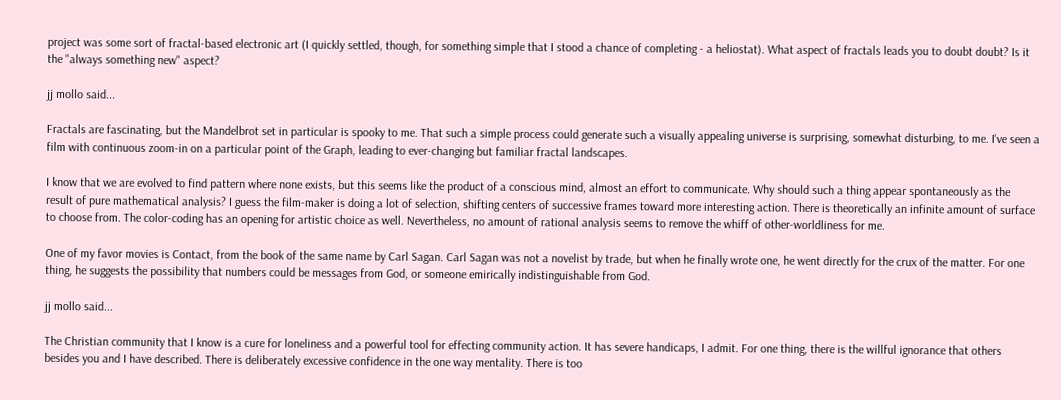project was some sort of fractal-based electronic art (I quickly settled, though, for something simple that I stood a chance of completing - a heliostat). What aspect of fractals leads you to doubt doubt? Is it the "always something new" aspect?

jj mollo said...

Fractals are fascinating, but the Mandelbrot set in particular is spooky to me. That such a simple process could generate such a visually appealing universe is surprising, somewhat disturbing, to me. I've seen a film with continuous zoom-in on a particular point of the Graph, leading to ever-changing but familiar fractal landscapes.

I know that we are evolved to find pattern where none exists, but this seems like the product of a conscious mind, almost an effort to communicate. Why should such a thing appear spontaneously as the result of pure mathematical analysis? I guess the film-maker is doing a lot of selection, shifting centers of successive frames toward more interesting action. There is theoretically an infinite amount of surface to choose from. The color-coding has an opening for artistic choice as well. Nevertheless, no amount of rational analysis seems to remove the whiff of other-worldliness for me.

One of my favor movies is Contact, from the book of the same name by Carl Sagan. Carl Sagan was not a novelist by trade, but when he finally wrote one, he went directly for the crux of the matter. For one thing, he suggests the possibility that numbers could be messages from God, or someone emirically indistinguishable from God.

jj mollo said...

The Christian community that I know is a cure for loneliness and a powerful tool for effecting community action. It has severe handicaps, I admit. For one thing, there is the willful ignorance that others besides you and I have described. There is deliberately excessive confidence in the one way mentality. There is too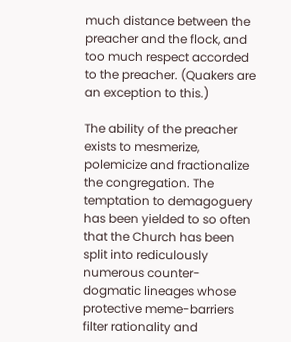much distance between the preacher and the flock, and too much respect accorded to the preacher. (Quakers are an exception to this.)

The ability of the preacher exists to mesmerize, polemicize and fractionalize the congregation. The temptation to demagoguery has been yielded to so often that the Church has been split into rediculously numerous counter-dogmatic lineages whose protective meme-barriers filter rationality and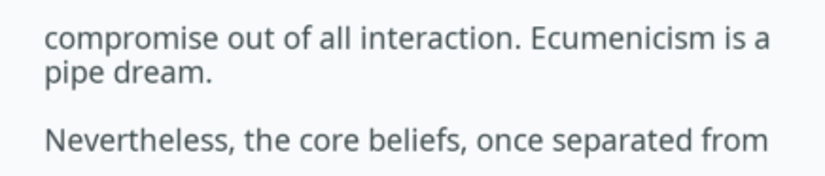compromise out of all interaction. Ecumenicism is a pipe dream.

Nevertheless, the core beliefs, once separated from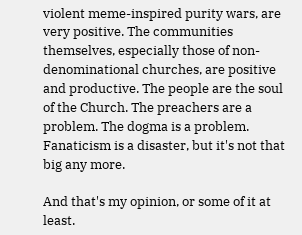violent meme-inspired purity wars, are very positive. The communities themselves, especially those of non-denominational churches, are positive and productive. The people are the soul of the Church. The preachers are a problem. The dogma is a problem. Fanaticism is a disaster, but it's not that big any more.

And that's my opinion, or some of it at least.